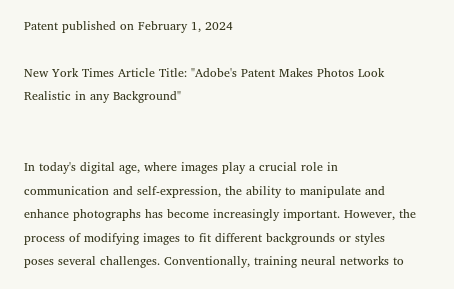Patent published on February 1, 2024

New York Times Article Title: "Adobe's Patent Makes Photos Look Realistic in any Background"


In today's digital age, where images play a crucial role in communication and self-expression, the ability to manipulate and enhance photographs has become increasingly important. However, the process of modifying images to fit different backgrounds or styles poses several challenges. Conventionally, training neural networks to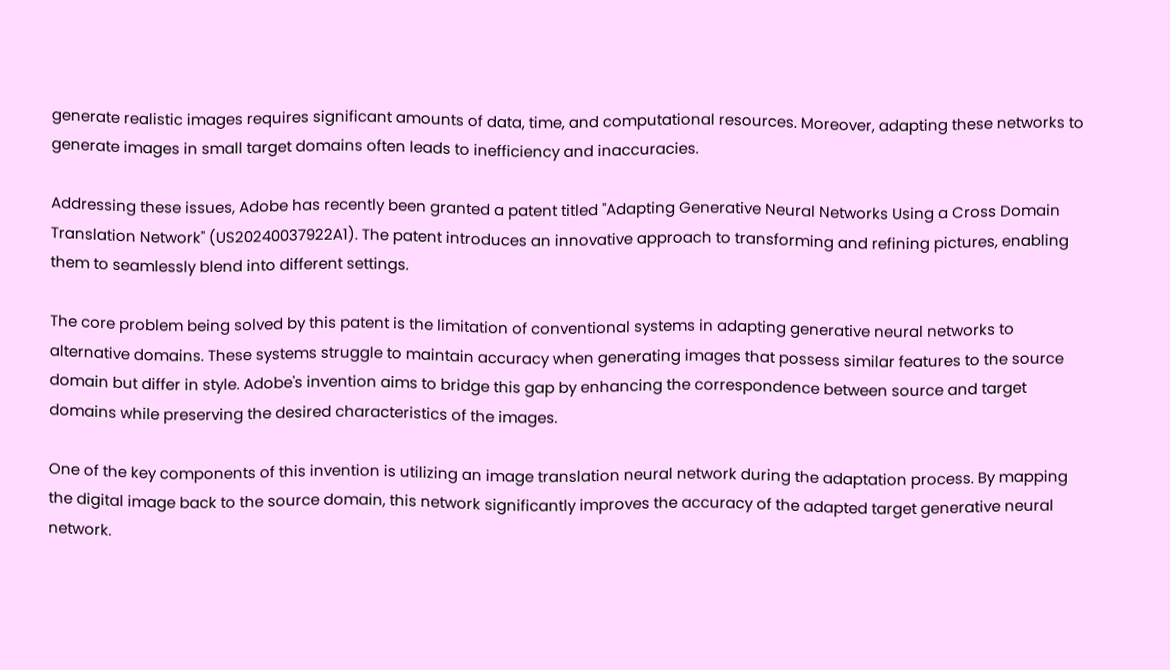generate realistic images requires significant amounts of data, time, and computational resources. Moreover, adapting these networks to generate images in small target domains often leads to inefficiency and inaccuracies.

Addressing these issues, Adobe has recently been granted a patent titled "Adapting Generative Neural Networks Using a Cross Domain Translation Network" (US20240037922A1). The patent introduces an innovative approach to transforming and refining pictures, enabling them to seamlessly blend into different settings.

The core problem being solved by this patent is the limitation of conventional systems in adapting generative neural networks to alternative domains. These systems struggle to maintain accuracy when generating images that possess similar features to the source domain but differ in style. Adobe's invention aims to bridge this gap by enhancing the correspondence between source and target domains while preserving the desired characteristics of the images.

One of the key components of this invention is utilizing an image translation neural network during the adaptation process. By mapping the digital image back to the source domain, this network significantly improves the accuracy of the adapted target generative neural network.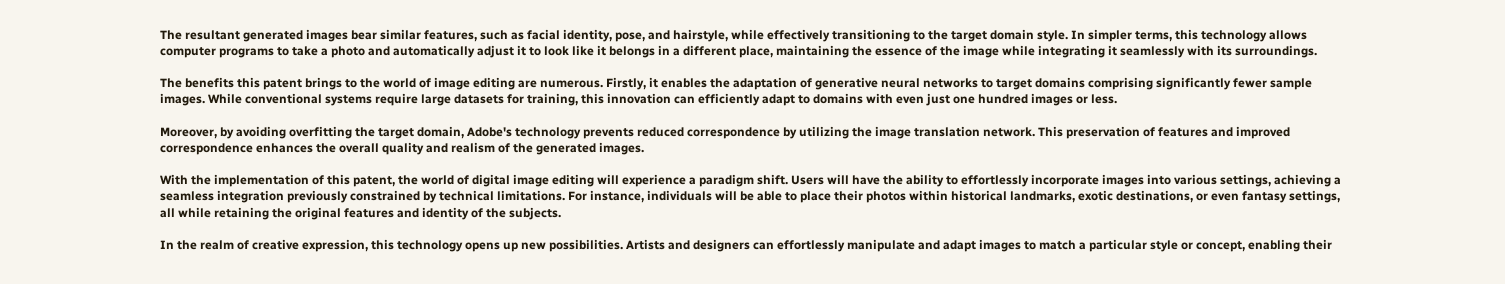The resultant generated images bear similar features, such as facial identity, pose, and hairstyle, while effectively transitioning to the target domain style. In simpler terms, this technology allows computer programs to take a photo and automatically adjust it to look like it belongs in a different place, maintaining the essence of the image while integrating it seamlessly with its surroundings.

The benefits this patent brings to the world of image editing are numerous. Firstly, it enables the adaptation of generative neural networks to target domains comprising significantly fewer sample images. While conventional systems require large datasets for training, this innovation can efficiently adapt to domains with even just one hundred images or less.

Moreover, by avoiding overfitting the target domain, Adobe's technology prevents reduced correspondence by utilizing the image translation network. This preservation of features and improved correspondence enhances the overall quality and realism of the generated images.

With the implementation of this patent, the world of digital image editing will experience a paradigm shift. Users will have the ability to effortlessly incorporate images into various settings, achieving a seamless integration previously constrained by technical limitations. For instance, individuals will be able to place their photos within historical landmarks, exotic destinations, or even fantasy settings, all while retaining the original features and identity of the subjects.

In the realm of creative expression, this technology opens up new possibilities. Artists and designers can effortlessly manipulate and adapt images to match a particular style or concept, enabling their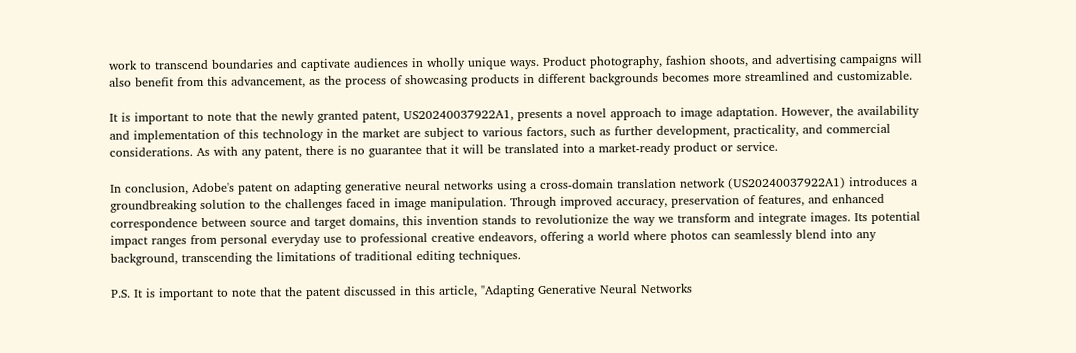work to transcend boundaries and captivate audiences in wholly unique ways. Product photography, fashion shoots, and advertising campaigns will also benefit from this advancement, as the process of showcasing products in different backgrounds becomes more streamlined and customizable.

It is important to note that the newly granted patent, US20240037922A1, presents a novel approach to image adaptation. However, the availability and implementation of this technology in the market are subject to various factors, such as further development, practicality, and commercial considerations. As with any patent, there is no guarantee that it will be translated into a market-ready product or service.

In conclusion, Adobe's patent on adapting generative neural networks using a cross-domain translation network (US20240037922A1) introduces a groundbreaking solution to the challenges faced in image manipulation. Through improved accuracy, preservation of features, and enhanced correspondence between source and target domains, this invention stands to revolutionize the way we transform and integrate images. Its potential impact ranges from personal everyday use to professional creative endeavors, offering a world where photos can seamlessly blend into any background, transcending the limitations of traditional editing techniques.

P.S. It is important to note that the patent discussed in this article, "Adapting Generative Neural Networks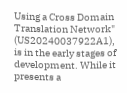Using a Cross Domain Translation Network" (US20240037922A1), is in the early stages of development. While it presents a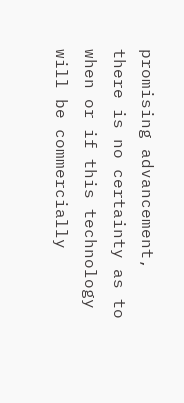promising advancement, there is no certainty as to when or if this technology will be commercially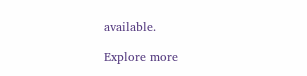available.

Explore more